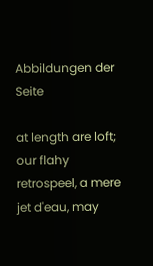Abbildungen der Seite

at length are loft; our flahy retrospeel, a mere jet d'eau, may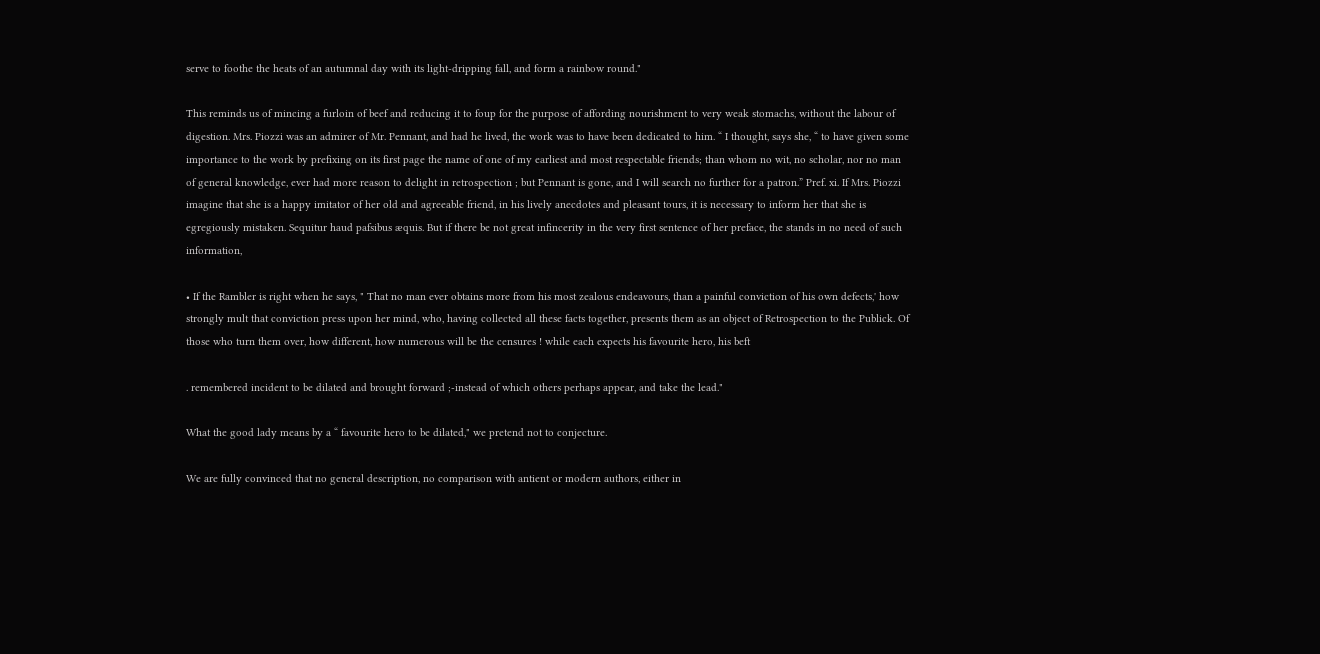serve to foothe the heats of an autumnal day with its light-dripping fall, and form a rainbow round."

This reminds us of mincing a furloin of beef and reducing it to foup for the purpose of affording nourishment to very weak stomachs, without the labour of digestion. Mrs. Piozzi was an admirer of Mr. Pennant, and had he lived, the work was to have been dedicated to him. “ I thought, says she, “ to have given some importance to the work by prefixing on its first page the name of one of my earliest and most respectable friends; than whom no wit, no scholar, nor no man of general knowledge, ever had more reason to delight in retrospection ; but Pennant is gone, and I will search no further for a patron.” Pref. xi. If Mrs. Piozzi imagine that she is a happy imitator of her old and agreeable friend, in his lively anecdotes and pleasant tours, it is necessary to inform her that she is egregiously mistaken. Sequitur haud pafsibus æquis. But if there be not great infincerity in the very first sentence of her preface, the stands in no need of such information,

• If the Rambler is right when he says, " That no man ever obtains more from his most zealous endeavours, than a painful conviction of his own defects,' how strongly mult that conviction press upon her mind, who, having collected all these facts together, presents them as an object of Retrospection to the Publick. Of those who turn them over, how different, how numerous will be the censures ! while each expects his favourite hero, his beft

. remembered incident to be dilated and brought forward ;-instead of which others perhaps appear, and take the lead."

What the good lady means by a “ favourite hero to be dilated," we pretend not to conjecture.

We are fully convinced that no general description, no comparison with antient or modern authors, either in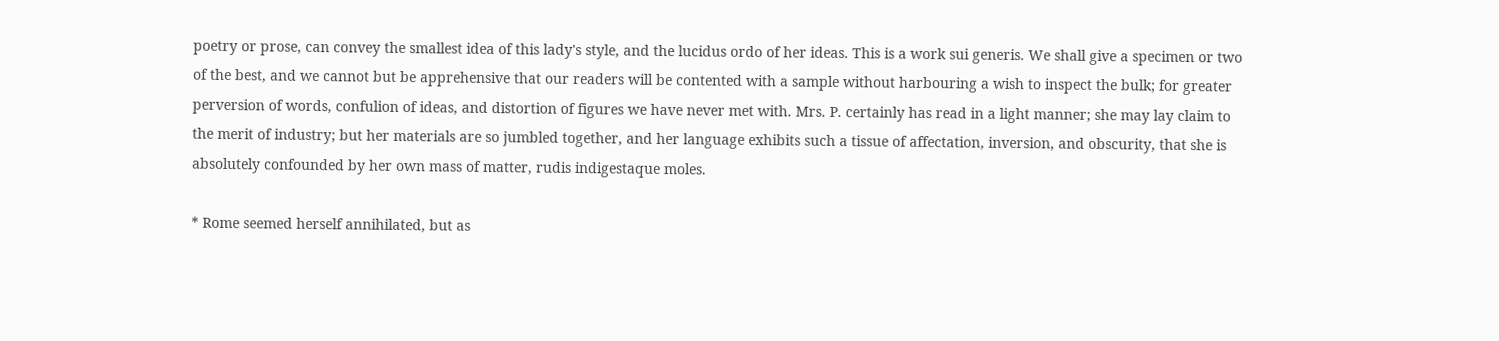poetry or prose, can convey the smallest idea of this lady's style, and the lucidus ordo of her ideas. This is a work sui generis. We shall give a specimen or two of the best, and we cannot but be apprehensive that our readers will be contented with a sample without harbouring a wish to inspect the bulk; for greater perversion of words, confulion of ideas, and distortion of figures we have never met with. Mrs. P. certainly has read in a light manner; she may lay claim to the merit of industry; but her materials are so jumbled together, and her language exhibits such a tissue of affectation, inversion, and obscurity, that she is absolutely confounded by her own mass of matter, rudis indigestaque moles.

* Rome seemed herself annihilated, but as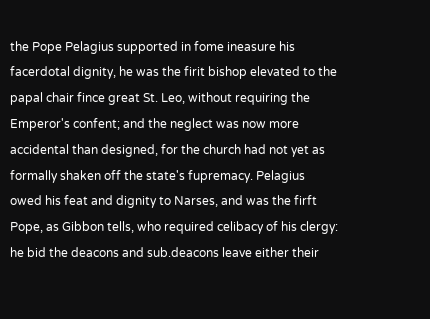the Pope Pelagius supported in fome ineasure his facerdotal dignity, he was the firit bishop elevated to the papal chair fince great St. Leo, without requiring the Emperor's confent; and the neglect was now more accidental than designed, for the church had not yet as formally shaken off the state's fupremacy. Pelagius owed his feat and dignity to Narses, and was the firft Pope, as Gibbon tells, who required celibacy of his clergy: he bid the deacons and sub.deacons leave either their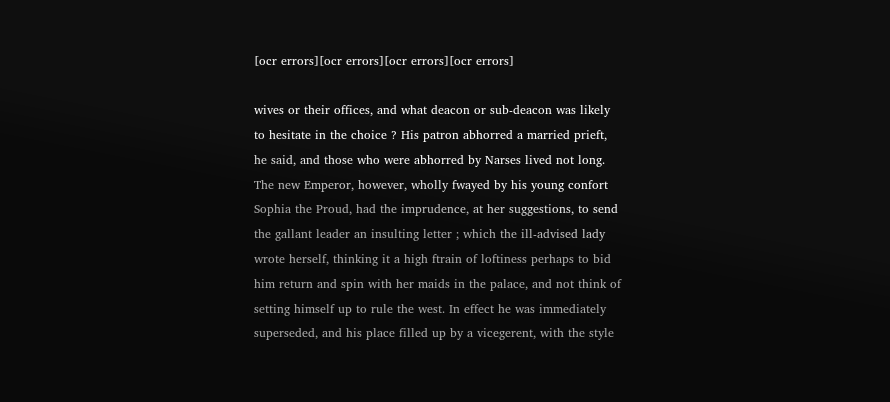[ocr errors][ocr errors][ocr errors][ocr errors]

wives or their offices, and what deacon or sub-deacon was likely to hesitate in the choice ? His patron abhorred a married prieft, he said, and those who were abhorred by Narses lived not long. The new Emperor, however, wholly fwayed by his young confort Sophia the Proud, had the imprudence, at her suggestions, to send the gallant leader an insulting letter ; which the ill-advised lady wrote herself, thinking it a high ftrain of loftiness perhaps to bid him return and spin with her maids in the palace, and not think of setting himself up to rule the west. In effect he was immediately superseded, and his place filled up by a vicegerent, with the style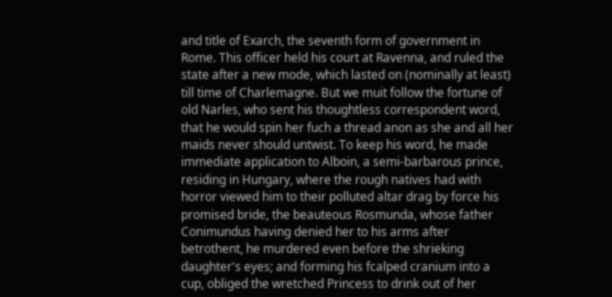and title of Exarch, the seventh form of government in Rome. This officer held his court at Ravenna, and ruled the state after a new mode, which lasted on (nominally at least) till time of Charlemagne. But we muit follow the fortune of old Narles, who sent his thoughtless correspondent word, that he would spin her fuch a thread anon as she and all her maids never should untwist. To keep his word, he made immediate application to Alboin, a semi-barbarous prince, residing in Hungary, where the rough natives had with horror viewed him to their polluted altar drag by force his promised bride, the beauteous Rosmunda, whose father Conimundus having denied her to his arms after betrothent, he murdered even before the shrieking daughter's eyes; and forming his fcalped cranium into a cup, obliged the wretched Princess to drink out of her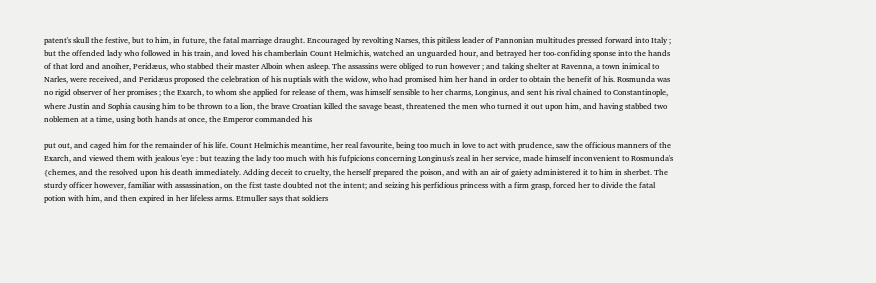patent's skull the festive, but to him, in future, the fatal marriage draught. Encouraged by revolting Narses, this pitiless leader of Pannonian multitudes pressed forward into Italy ; but the offended lady who followed in his train, and loved his chamberlain Count Helmichis, watched an unguarded hour, and betrayed her too-confiding sponse into the hands of that lord and anoiher, Peridæus, who stabbed their master Alboin when asleep. The assassins were obliged to run however ; and taking shelter at Ravenna, a town inimical to Narles, were received, and Peridæus proposed the celebration of his nuptials with the widow, who had promised him her hand in order to obtain the benefit of his. Rosmunda was no rigid observer of her promises ; the Exarch, to whom she applied for release of them, was himself sensible to her charms, Longinus, and sent his rival chained to Constantinople, where Justin and Sophia causing him to be thrown to a lion, the brave Croatian killed the savage beast, threatened the men who turned it out upon him, and having stabbed two noblemen at a time, using both hands at once, the Emperor commanded his

put out, and caged him for the remainder of his life. Count Helmichis meantime, her real favourite, being too much in love to act with prudence, saw the officious manners of the Exarch, and viewed them with jealous 'eye : but teazing the lady too much with his fufpicions concerning Longinus's zeal in her service, made himself inconvenient to Rosmunda's {chemes, and the resolved upon his death immediately. Adding deceit to cruelty, the herself prepared the poison, and with an air of gaiety administered it to him in sherbet. The sturdy officer however, familiar with assassination, on the fi:st taste doubted not the intent; and seizing his perfidious princess with a firm grasp, forced her to divide the fatal potion with him, and then expired in her lifeless arms. Etmuller says that soldiers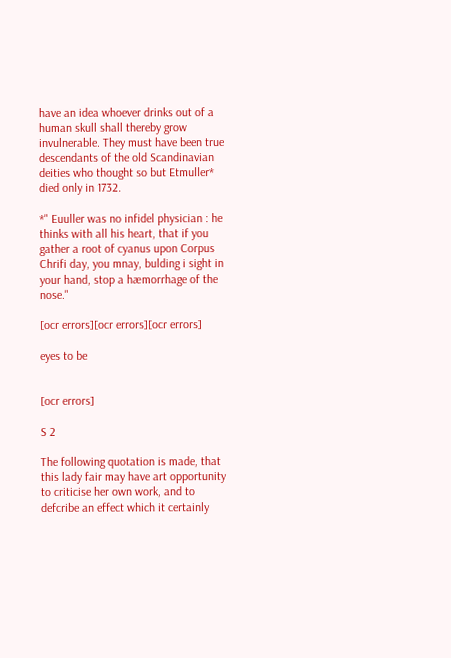have an idea whoever drinks out of a human skull shall thereby grow invulnerable. They must have been true descendants of the old Scandinavian deities who thought so but Etmuller* died only in 1732.

*" Euuller was no infidel physician : he thinks with all his heart, that if you gather a root of cyanus upon Corpus Chrifi day, you mnay, bulding i sight in your hand, stop a hæmorrhage of the nose."

[ocr errors][ocr errors][ocr errors]

eyes to be


[ocr errors]

S 2

The following quotation is made, that this lady fair may have art opportunity to criticise her own work, and to defcribe an effect which it certainly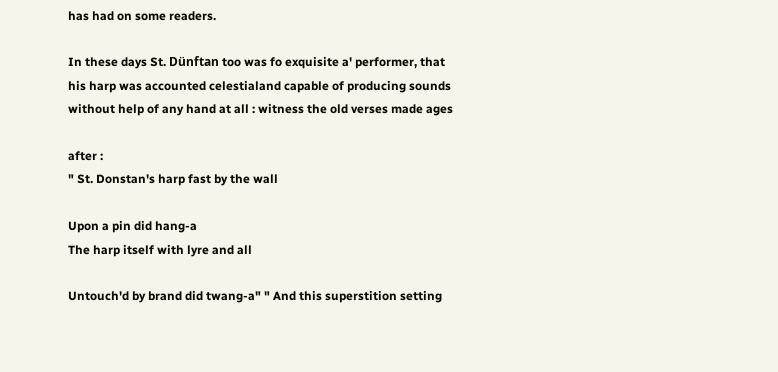has had on some readers.

In these days St. Dünftan too was fo exquisite a' performer, that his harp was accounted celestialand capable of producing sounds without help of any hand at all : witness the old verses made ages

after :
" St. Donstan's harp fast by the wall

Upon a pin did hang-a
The harp itself with lyre and all

Untouch'd by brand did twang-a" " And this superstition setting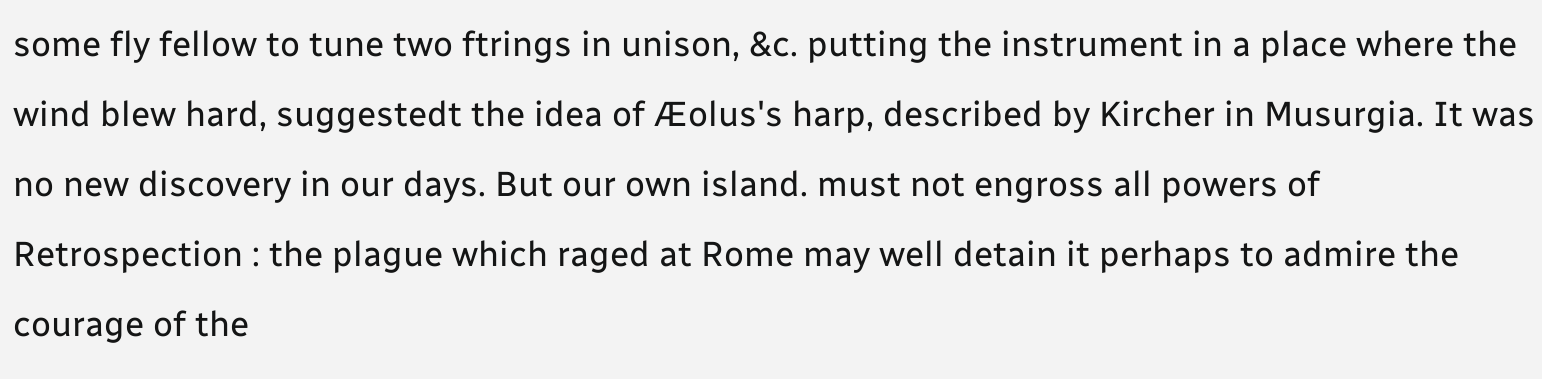some fly fellow to tune two ftrings in unison, &c. putting the instrument in a place where the wind blew hard, suggestedt the idea of Æolus's harp, described by Kircher in Musurgia. It was no new discovery in our days. But our own island. must not engross all powers of Retrospection : the plague which raged at Rome may well detain it perhaps to admire the courage of the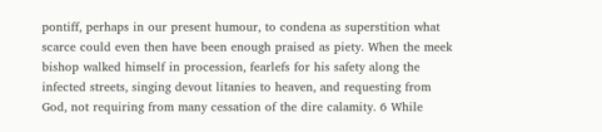pontiff, perhaps in our present humour, to condena as superstition what scarce could even then have been enough praised as piety. When the meek bishop walked himself in procession, fearlefs for his safety along the infected streets, singing devout litanies to heaven, and requesting from God, not requiring from many cessation of the dire calamity. 6 While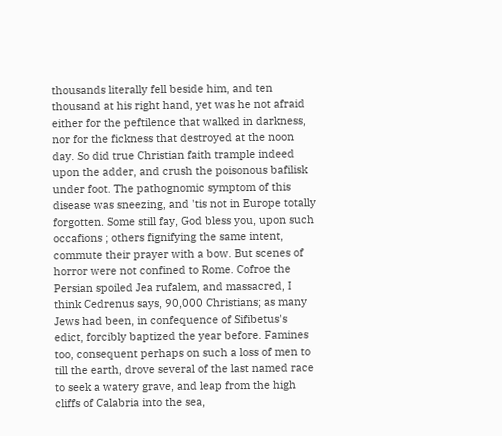thousands literally fell beside him, and ten thousand at his right hand, yet was he not afraid either for the peftilence that walked in darkness, nor for the fickness that destroyed at the noon day. So did true Christian faith trample indeed upon the adder, and crush the poisonous bafilisk under foot. The pathognomic symptom of this disease was sneezing, and 'tis not in Europe totally forgotten. Some still fay, God bless you, upon such occafions ; others fignifying the same intent, commute their prayer with a bow. But scenes of horror were not confined to Rome. Cofroe the Persian spoiled Jea rufalem, and massacred, I think Cedrenus says, 90,000 Christians; as many Jews had been, in confequence of Sifibetus's edict, forcibly baptized the year before. Famines too, consequent perhaps on such a loss of men to till the earth, drove several of the last named race to seek a watery grave, and leap from the high cliffs of Calabria into the sea,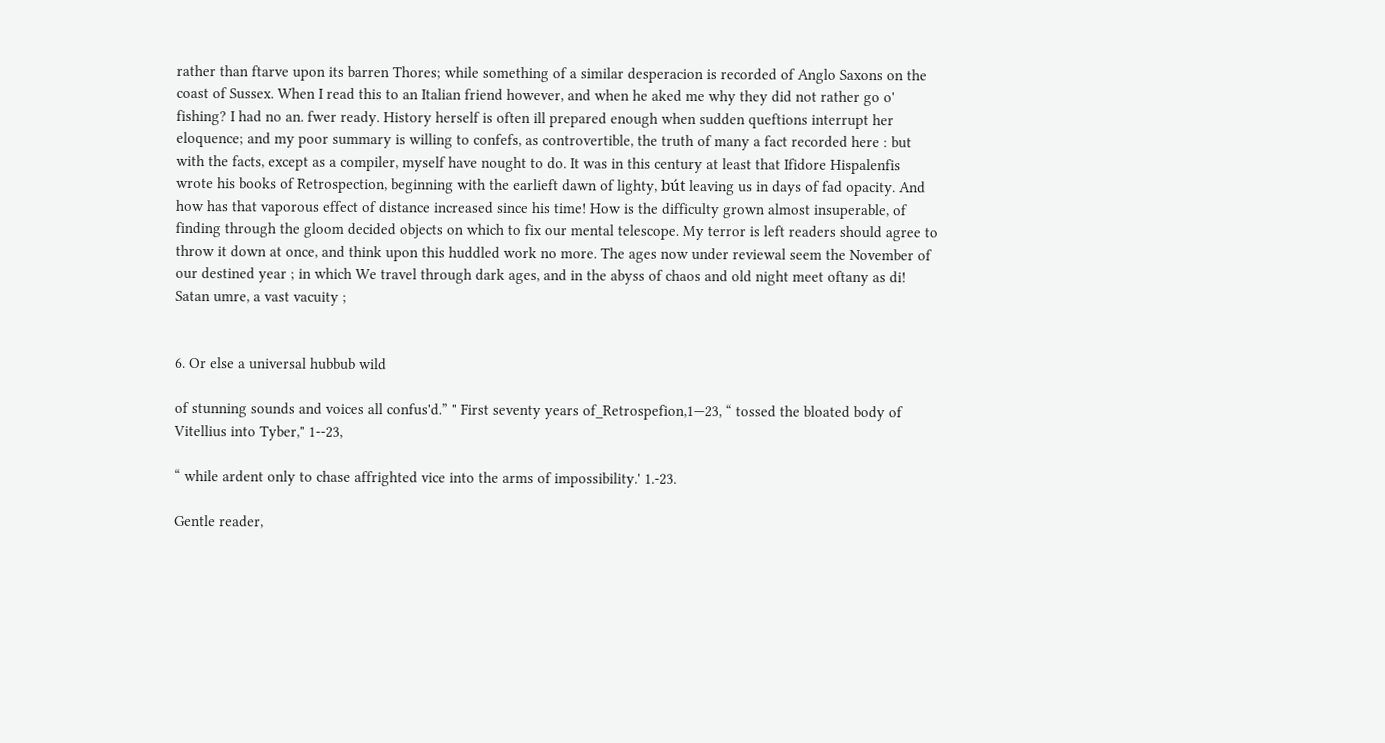rather than ftarve upon its barren Thores; while something of a similar desperacion is recorded of Anglo Saxons on the coast of Sussex. When I read this to an Italian friend however, and when he aked me why they did not rather go o' fishing? I had no an. fwer ready. History herself is often ill prepared enough when sudden queftions interrupt her eloquence; and my poor summary is willing to confefs, as controvertible, the truth of many a fact recorded here : but with the facts, except as a compiler, myself have nought to do. It was in this century at least that Ifidore Hispalenfis wrote his books of Retrospection, beginning with the earlieft dawn of lighty, bút leaving us in days of fad opacity. And how has that vaporous effect of distance increased since his time! How is the difficulty grown almost insuperable, of finding through the gloom decided objects on which to fix our mental telescope. My terror is left readers should agree to throw it down at once, and think upon this huddled work no more. The ages now under reviewal seem the November of our destined year ; in which We travel through dark ages, and in the abyss of chaos and old night meet oftany as di! Satan umre, a vast vacuity ;


6. Or else a universal hubbub wild

of stunning sounds and voices all confus'd.” " First seventy years of_Retrospefion,1—23, “ tossed the bloated body of Vitellius into Tyber," 1--23,

“ while ardent only to chase affrighted vice into the arms of impossibility.' 1.-23.

Gentle reader,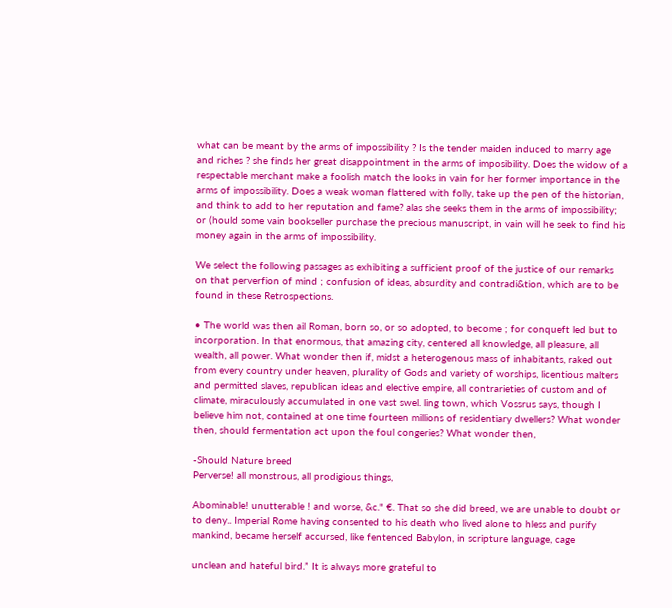what can be meant by the arms of impossibility ? Is the tender maiden induced to marry age and riches ? she finds her great disappointment in the arms of imposibility. Does the widow of a respectable merchant make a foolish match the looks in vain for her former importance in the arms of impossibility. Does a weak woman flattered with folly, take up the pen of the historian, and think to add to her reputation and fame? alas she seeks them in the arms of impossibility; or (hould some vain bookseller purchase the precious manuscript, in vain will he seek to find his money again in the arms of impossibility.

We select the following passages as exhibiting a sufficient proof of the justice of our remarks on that perverfion of mind ; confusion of ideas, absurdity and contradi&tion, which are to be found in these Retrospections.

• The world was then ail Roman, born so, or so adopted, to become ; for conqueft led but to incorporation. In that enormous, that amazing city, centered all knowledge, all pleasure, all wealth, all power. What wonder then if, midst a heterogenous mass of inhabitants, raked out from every country under heaven, plurality of Gods and variety of worships, licentious malters and permitted slaves, republican ideas and elective empire, all contrarieties of custom and of climate, miraculously accumulated in one vast swel. ling town, which Vossrus says, though I believe him not, contained at one time fourteen millions of residentiary dwellers? What wonder then, should fermentation act upon the foul congeries? What wonder then,

-Should Nature breed
Perverse! all monstrous, all prodigious things,

Abominable! unutterable ! and worse, &c." €. That so she did breed, we are unable to doubt or to deny.. Imperial Rome having consented to his death who lived alone to hless and purify mankind, became herself accursed, like fentenced Babylon, in scripture language, cage

unclean and hateful bird.” It is always more grateful to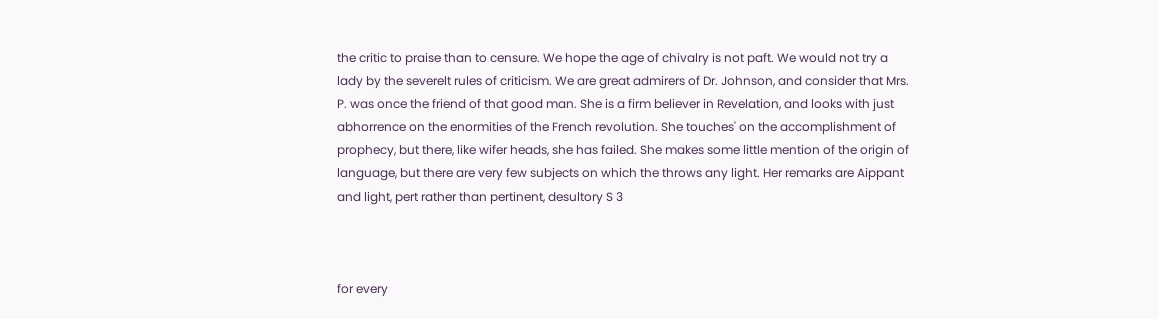the critic to praise than to censure. We hope the age of chivalry is not paft. We would not try a lady by the severelt rules of criticism. We are great admirers of Dr. Johnson, and consider that Mrs. P. was once the friend of that good man. She is a firm believer in Revelation, and looks with just abhorrence on the enormities of the French revolution. She touches' on the accomplishment of prophecy, but there, like wifer heads, she has failed. She makes some little mention of the origin of language, but there are very few subjects on which the throws any light. Her remarks are Aippant and light, pert rather than pertinent, desultory S 3



for every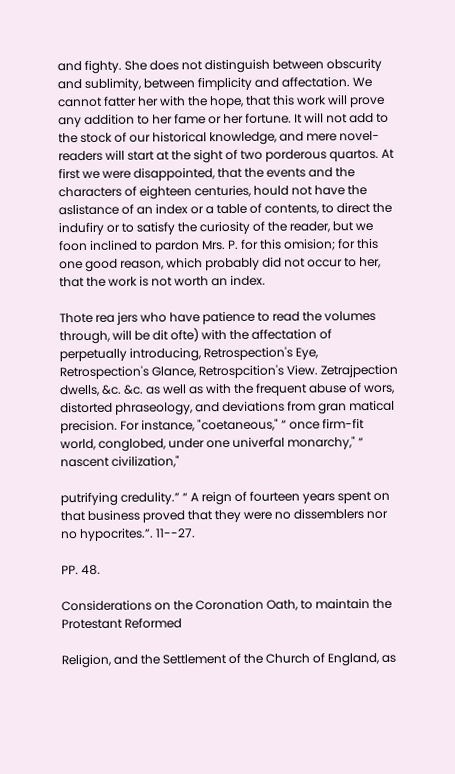and fighty. She does not distinguish between obscurity and sublimity, between fimplicity and affectation. We cannot fatter her with the hope, that this work will prove any addition to her fame or her fortune. It will not add to the stock of our historical knowledge, and mere novel-readers will start at the sight of two porderous quartos. At first we were disappointed, that the events and the characters of eighteen centuries, hould not have the aslistance of an index or a table of contents, to direct the indufiry or to satisfy the curiosity of the reader, but we foon inclined to pardon Mrs. P. for this omision; for this one good reason, which probably did not occur to her, that the work is not worth an index.

Thote rea jers who have patience to read the volumes through, will be dit ofte) with the affectation of perpetually introducing, Retrospection's Eye, Retrospection's Glance, Retrospcition's View. Zetrajpection dwells, &c. &c. as well as with the frequent abuse of wors, distorted phraseology, and deviations from gran matical precision. For instance, "coetaneous," “ once firm-fit world, conglobed, under one univerfal monarchy," “ nascent civilization,"

putrifying credulity.” “ A reign of fourteen years spent on that business proved that they were no dissemblers nor no hypocrites.”. 11--27.

PP. 48.

Considerations on the Coronation Oath, to maintain the Protestant Reformed

Religion, and the Settlement of the Church of England, as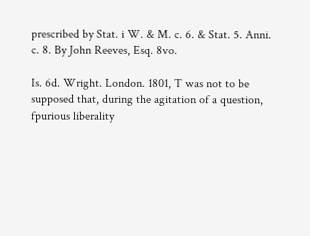prescribed by Stat. i W. & M. c. 6. & Stat. 5. Anni. c. 8. By John Reeves, Esq. 8vo.

Is. 6d. Wright. London. 1801, T was not to be supposed that, during the agitation of a question, fpurious liberality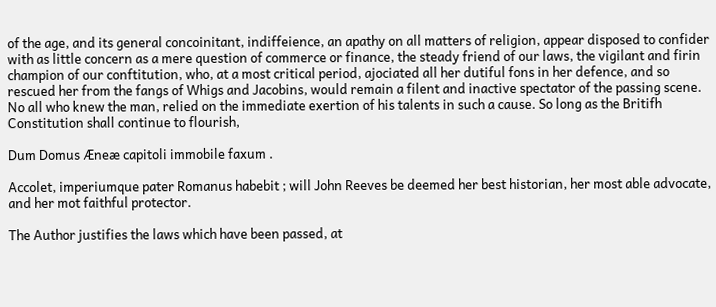of the age, and its general concoinitant, indiffeience, an apathy on all matters of religion, appear disposed to confider with as little concern as a mere question of commerce or finance, the steady friend of our laws, the vigilant and firin champion of our conftitution, who, at a most critical period, ajociated all her dutiful fons in her defence, and so rescued her from the fangs of Whigs and Jacobins, would remain a filent and inactive spectator of the passing scene. No all who knew the man, relied on the immediate exertion of his talents in such a cause. So long as the Britifh Constitution shall continue to flourish,

Dum Domus Æneæ capitoli immobile faxum .

Accolet, imperiumque pater Romanus habebit ; will John Reeves be deemed her best historian, her most able advocate, and her mot faithful protector.

The Author justifies the laws which have been passed, at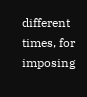different times, for imposing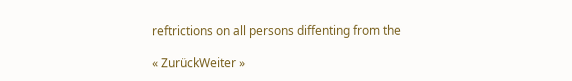reftrictions on all persons diffenting from the

« ZurückWeiter »